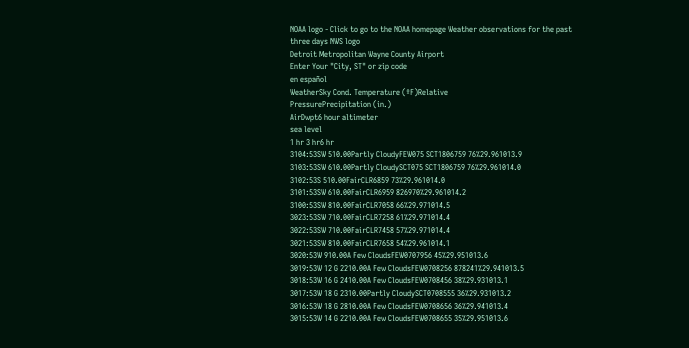NOAA logo - Click to go to the NOAA homepage Weather observations for the past three days NWS logo
Detroit Metropolitan Wayne County Airport
Enter Your "City, ST" or zip code
en español
WeatherSky Cond. Temperature (ºF)Relative
PressurePrecipitation (in.)
AirDwpt6 hour altimeter
sea level
1 hr 3 hr6 hr
3104:53SW 510.00Partly CloudyFEW075 SCT1806759 76%29.961013.9
3103:53SW 610.00Partly CloudySCT075 SCT1806759 76%29.961014.0
3102:53S 510.00FairCLR6859 73%29.961014.0
3101:53SW 610.00FairCLR6959 826970%29.961014.2
3100:53SW 810.00FairCLR7058 66%29.971014.5
3023:53SW 710.00FairCLR7258 61%29.971014.4
3022:53SW 710.00FairCLR7458 57%29.971014.4
3021:53SW 810.00FairCLR7658 54%29.961014.1
3020:53W 910.00A Few CloudsFEW0707956 45%29.951013.6
3019:53W 12 G 2210.00A Few CloudsFEW0708256 878241%29.941013.5
3018:53W 16 G 2410.00A Few CloudsFEW0708456 38%29.931013.1
3017:53W 18 G 2310.00Partly CloudySCT0708555 36%29.931013.2
3016:53W 18 G 2810.00A Few CloudsFEW0708656 36%29.941013.4
3015:53W 14 G 2210.00A Few CloudsFEW0708655 35%29.951013.6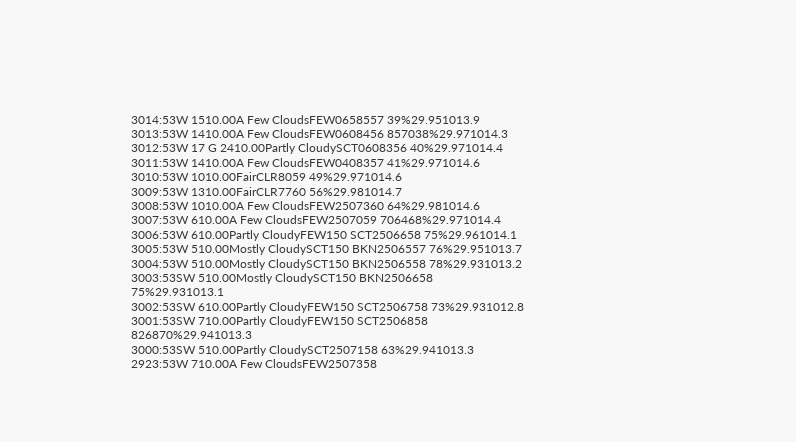3014:53W 1510.00A Few CloudsFEW0658557 39%29.951013.9
3013:53W 1410.00A Few CloudsFEW0608456 857038%29.971014.3
3012:53W 17 G 2410.00Partly CloudySCT0608356 40%29.971014.4
3011:53W 1410.00A Few CloudsFEW0408357 41%29.971014.6
3010:53W 1010.00FairCLR8059 49%29.971014.6
3009:53W 1310.00FairCLR7760 56%29.981014.7
3008:53W 1010.00A Few CloudsFEW2507360 64%29.981014.6
3007:53W 610.00A Few CloudsFEW2507059 706468%29.971014.4
3006:53W 610.00Partly CloudyFEW150 SCT2506658 75%29.961014.1
3005:53W 510.00Mostly CloudySCT150 BKN2506557 76%29.951013.7
3004:53W 510.00Mostly CloudySCT150 BKN2506558 78%29.931013.2
3003:53SW 510.00Mostly CloudySCT150 BKN2506658 75%29.931013.1
3002:53SW 610.00Partly CloudyFEW150 SCT2506758 73%29.931012.8
3001:53SW 710.00Partly CloudyFEW150 SCT2506858 826870%29.941013.3
3000:53SW 510.00Partly CloudySCT2507158 63%29.941013.3
2923:53W 710.00A Few CloudsFEW2507358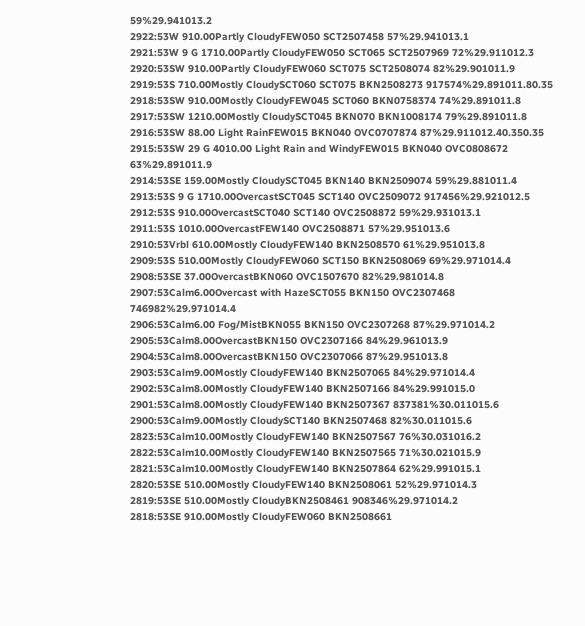59%29.941013.2
2922:53W 910.00Partly CloudyFEW050 SCT2507458 57%29.941013.1
2921:53W 9 G 1710.00Partly CloudyFEW050 SCT065 SCT2507969 72%29.911012.3
2920:53SW 910.00Partly CloudyFEW060 SCT075 SCT2508074 82%29.901011.9
2919:53S 710.00Mostly CloudySCT060 SCT075 BKN2508273 917574%29.891011.80.35
2918:53SW 910.00Mostly CloudyFEW045 SCT060 BKN0758374 74%29.891011.8
2917:53SW 1210.00Mostly CloudySCT045 BKN070 BKN1008174 79%29.891011.8
2916:53SW 88.00 Light RainFEW015 BKN040 OVC0707874 87%29.911012.40.350.35
2915:53SW 29 G 4010.00 Light Rain and WindyFEW015 BKN040 OVC0808672 63%29.891011.9
2914:53SE 159.00Mostly CloudySCT045 BKN140 BKN2509074 59%29.881011.4
2913:53S 9 G 1710.00OvercastSCT045 SCT140 OVC2509072 917456%29.921012.5
2912:53S 910.00OvercastSCT040 SCT140 OVC2508872 59%29.931013.1
2911:53S 1010.00OvercastFEW140 OVC2508871 57%29.951013.6
2910:53Vrbl 610.00Mostly CloudyFEW140 BKN2508570 61%29.951013.8
2909:53S 510.00Mostly CloudyFEW060 SCT150 BKN2508069 69%29.971014.4
2908:53SE 37.00OvercastBKN060 OVC1507670 82%29.981014.8
2907:53Calm6.00Overcast with HazeSCT055 BKN150 OVC2307468 746982%29.971014.4
2906:53Calm6.00 Fog/MistBKN055 BKN150 OVC2307268 87%29.971014.2
2905:53Calm8.00OvercastBKN150 OVC2307166 84%29.961013.9
2904:53Calm8.00OvercastBKN150 OVC2307066 87%29.951013.8
2903:53Calm9.00Mostly CloudyFEW140 BKN2507065 84%29.971014.4
2902:53Calm8.00Mostly CloudyFEW140 BKN2507166 84%29.991015.0
2901:53Calm8.00Mostly CloudyFEW140 BKN2507367 837381%30.011015.6
2900:53Calm9.00Mostly CloudySCT140 BKN2507468 82%30.011015.6
2823:53Calm10.00Mostly CloudyFEW140 BKN2507567 76%30.031016.2
2822:53Calm10.00Mostly CloudyFEW140 BKN2507565 71%30.021015.9
2821:53Calm10.00Mostly CloudyFEW140 BKN2507864 62%29.991015.1
2820:53SE 510.00Mostly CloudyFEW140 BKN2508061 52%29.971014.3
2819:53SE 510.00Mostly CloudyBKN2508461 908346%29.971014.2
2818:53SE 910.00Mostly CloudyFEW060 BKN2508661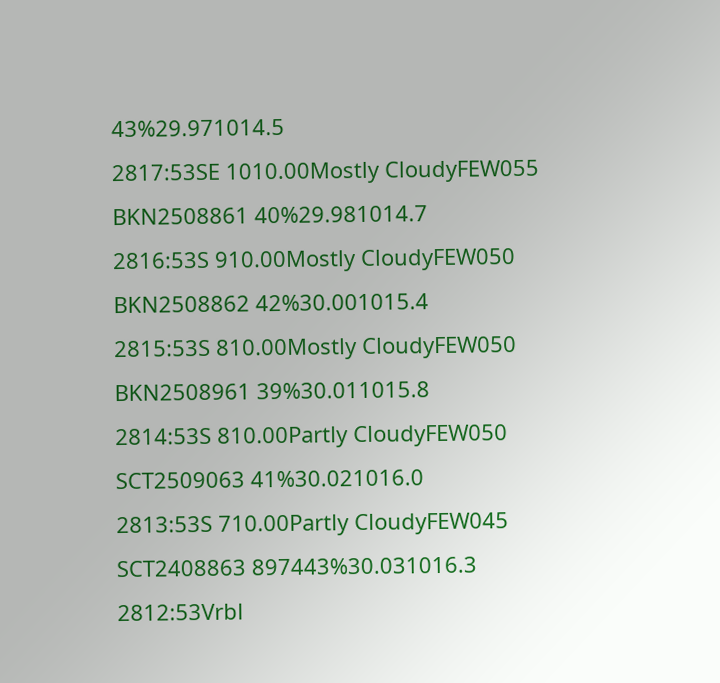43%29.971014.5
2817:53SE 1010.00Mostly CloudyFEW055 BKN2508861 40%29.981014.7
2816:53S 910.00Mostly CloudyFEW050 BKN2508862 42%30.001015.4
2815:53S 810.00Mostly CloudyFEW050 BKN2508961 39%30.011015.8
2814:53S 810.00Partly CloudyFEW050 SCT2509063 41%30.021016.0
2813:53S 710.00Partly CloudyFEW045 SCT2408863 897443%30.031016.3
2812:53Vrbl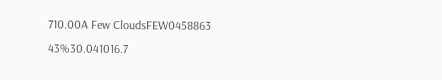710.00A Few CloudsFEW0458863 43%30.041016.7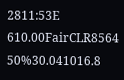2811:53E 610.00FairCLR8564 50%30.041016.8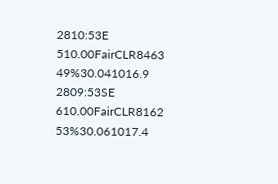2810:53E 510.00FairCLR8463 49%30.041016.9
2809:53SE 610.00FairCLR8162 53%30.061017.4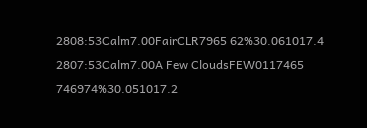2808:53Calm7.00FairCLR7965 62%30.061017.4
2807:53Calm7.00A Few CloudsFEW0117465 746974%30.051017.2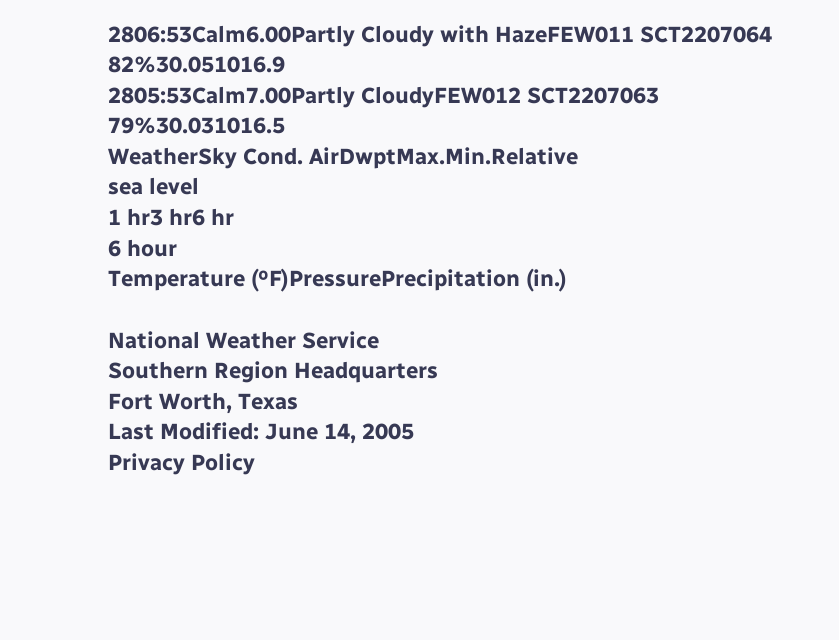2806:53Calm6.00Partly Cloudy with HazeFEW011 SCT2207064 82%30.051016.9
2805:53Calm7.00Partly CloudyFEW012 SCT2207063 79%30.031016.5
WeatherSky Cond. AirDwptMax.Min.Relative
sea level
1 hr3 hr6 hr
6 hour
Temperature (ºF)PressurePrecipitation (in.)

National Weather Service
Southern Region Headquarters
Fort Worth, Texas
Last Modified: June 14, 2005
Privacy Policy